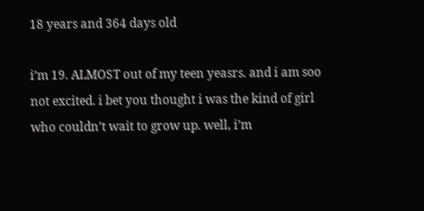18 years and 364 days old

i’m 19. ALMOST out of my teen yeasrs. and i am soo not excited. i bet you thought i was the kind of girl who couldn’t wait to grow up. well, i’m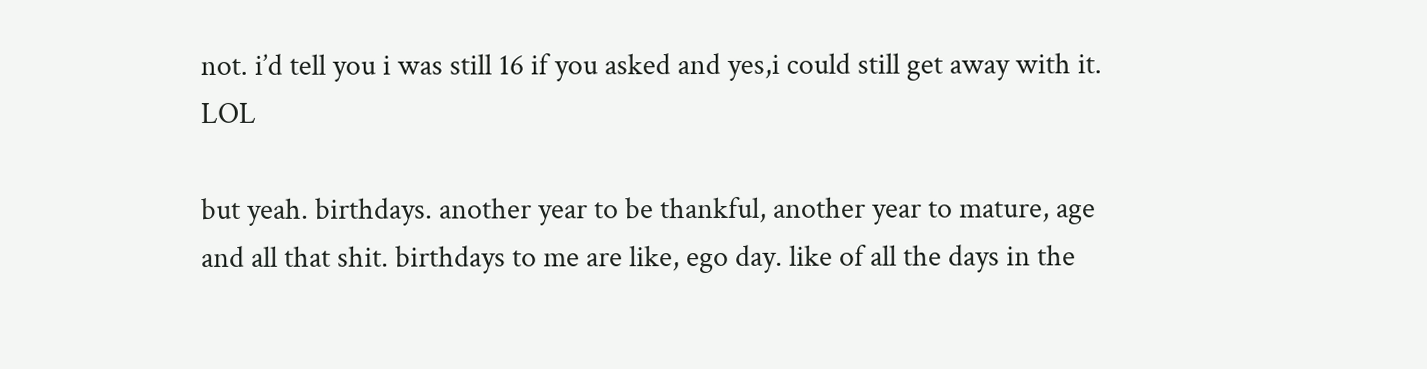not. i’d tell you i was still 16 if you asked and yes,i could still get away with it. LOL

but yeah. birthdays. another year to be thankful, another year to mature, age and all that shit. birthdays to me are like, ego day. like of all the days in the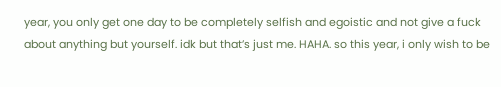year, you only get one day to be completely selfish and egoistic and not give a fuck about anything but yourself. idk but that’s just me. HAHA. so this year, i only wish to be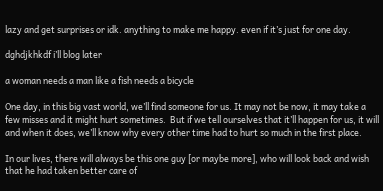lazy and get surprises or idk. anything to make me happy. even if it’s just for one day.

dghdjkhkdf i’ll blog later

a woman needs a man like a fish needs a bicycle

One day, in this big vast world, we’ll find someone for us. It may not be now, it may take a few misses and it might hurt sometimes.  But if we tell ourselves that it’ll happen for us, it will and when it does, we’ll know why every other time had to hurt so much in the first place.

In our lives, there will always be this one guy [or maybe more], who will look back and wish that he had taken better care of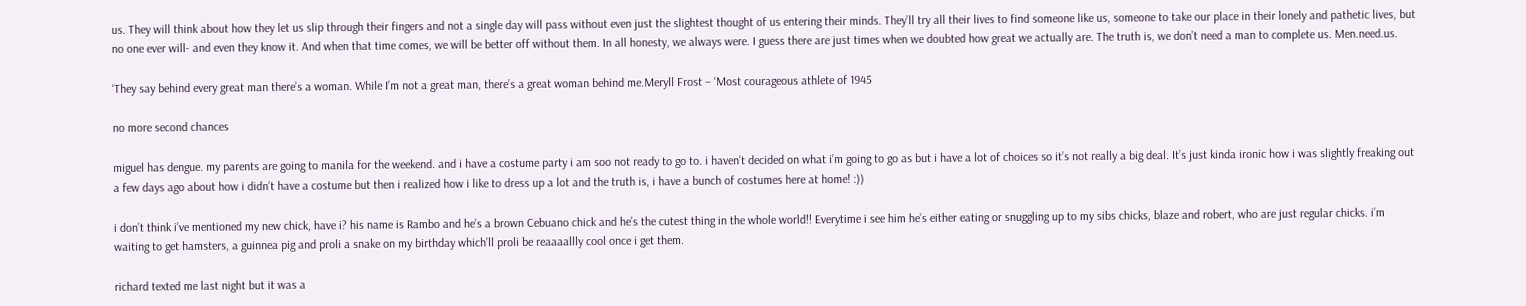us. They will think about how they let us slip through their fingers and not a single day will pass without even just the slightest thought of us entering their minds. They’ll try all their lives to find someone like us, someone to take our place in their lonely and pathetic lives, but no one ever will- and even they know it. And when that time comes, we will be better off without them. In all honesty, we always were. I guess there are just times when we doubted how great we actually are. The truth is, we don’t need a man to complete us. Men.need.us.

‘They say behind every great man there’s a woman. While I’m not a great man, there’s a great woman behind me.Meryll Frost – ‘Most courageous athlete of 1945

no more second chances

miguel has dengue. my parents are going to manila for the weekend. and i have a costume party i am soo not ready to go to. i haven’t decided on what i’m going to go as but i have a lot of choices so it’s not really a big deal. It’s just kinda ironic how i was slightly freaking out a few days ago about how i didn’t have a costume but then i realized how i like to dress up a lot and the truth is, i have a bunch of costumes here at home! :))

i don’t think i’ve mentioned my new chick, have i? his name is Rambo and he’s a brown Cebuano chick and he’s the cutest thing in the whole world!! Everytime i see him he’s either eating or snuggling up to my sibs chicks, blaze and robert, who are just regular chicks. i’m waiting to get hamsters, a guinnea pig and proli a snake on my birthday which’ll proli be reaaaallly cool once i get them.

richard texted me last night but it was a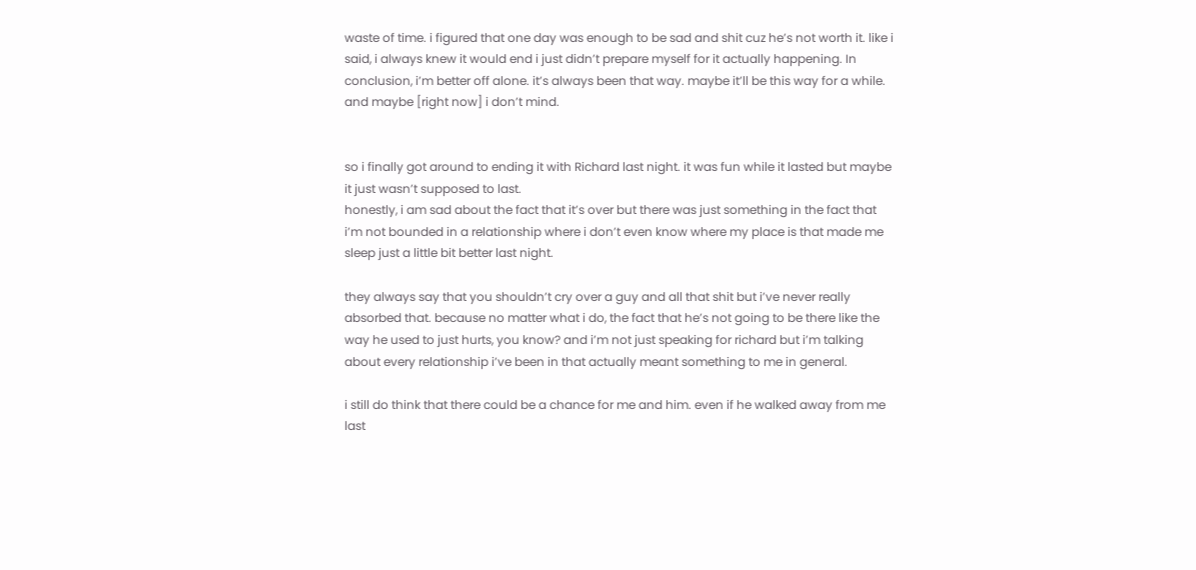waste of time. i figured that one day was enough to be sad and shit cuz he’s not worth it. like i said, i always knew it would end i just didn’t prepare myself for it actually happening. In conclusion, i’m better off alone. it’s always been that way. maybe it’ll be this way for a while. and maybe [right now] i don’t mind.


so i finally got around to ending it with Richard last night. it was fun while it lasted but maybe it just wasn’t supposed to last.
honestly, i am sad about the fact that it’s over but there was just something in the fact that i’m not bounded in a relationship where i don’t even know where my place is that made me sleep just a little bit better last night.

they always say that you shouldn’t cry over a guy and all that shit but i’ve never really absorbed that. because no matter what i do, the fact that he’s not going to be there like the way he used to just hurts, you know? and i’m not just speaking for richard but i’m talking about every relationship i’ve been in that actually meant something to me in general.

i still do think that there could be a chance for me and him. even if he walked away from me last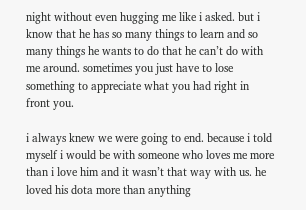night without even hugging me like i asked. but i know that he has so many things to learn and so many things he wants to do that he can’t do with me around. sometimes you just have to lose something to appreciate what you had right in front you.

i always knew we were going to end. because i told myself i would be with someone who loves me more than i love him and it wasn’t that way with us. he loved his dota more than anything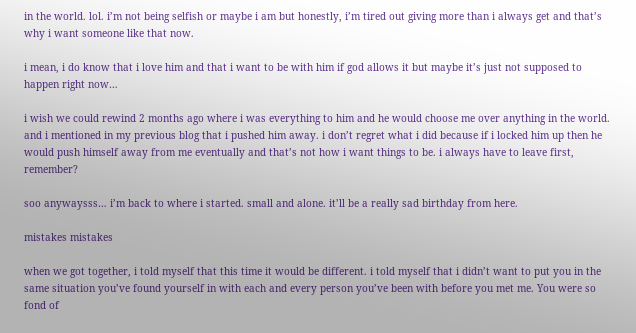in the world. lol. i’m not being selfish or maybe i am but honestly, i’m tired out giving more than i always get and that’s why i want someone like that now.

i mean, i do know that i love him and that i want to be with him if god allows it but maybe it’s just not supposed to happen right now…

i wish we could rewind 2 months ago where i was everything to him and he would choose me over anything in the world. and i mentioned in my previous blog that i pushed him away. i don’t regret what i did because if i locked him up then he would push himself away from me eventually and that’s not how i want things to be. i always have to leave first, remember?

soo anywaysss… i’m back to where i started. small and alone. it’ll be a really sad birthday from here.

mistakes mistakes

when we got together, i told myself that this time it would be different. i told myself that i didn’t want to put you in the same situation you’ve found yourself in with each and every person you’ve been with before you met me. You were so fond of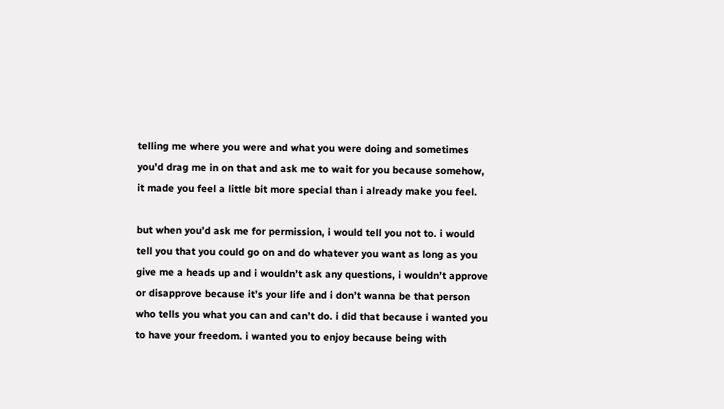telling me where you were and what you were doing and sometimes you’d drag me in on that and ask me to wait for you because somehow, it made you feel a little bit more special than i already make you feel.

but when you’d ask me for permission, i would tell you not to. i would tell you that you could go on and do whatever you want as long as you give me a heads up and i wouldn’t ask any questions, i wouldn’t approve or disapprove because it’s your life and i don’t wanna be that person who tells you what you can and can’t do. i did that because i wanted you to have your freedom. i wanted you to enjoy because being with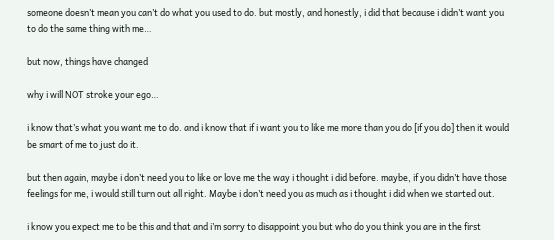someone doesn’t mean you can’t do what you used to do. but mostly, and honestly, i did that because i didn’t want you to do the same thing with me…

but now, things have changed

why i will NOT stroke your ego…

i know that’s what you want me to do. and i know that if i want you to like me more than you do [if you do] then it would be smart of me to just do it.

but then again, maybe i don’t need you to like or love me the way i thought i did before. maybe, if you didn’t have those feelings for me, i would still turn out all right. Maybe i don’t need you as much as i thought i did when we started out.

i know you expect me to be this and that and i’m sorry to disappoint you but who do you think you are in the first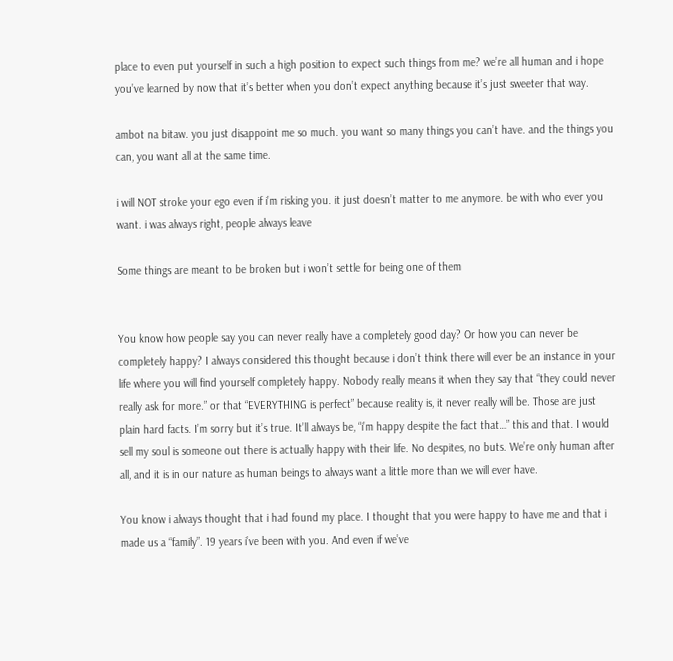place to even put yourself in such a high position to expect such things from me? we’re all human and i hope you’ve learned by now that it’s better when you don’t expect anything because it’s just sweeter that way.

ambot na bitaw. you just disappoint me so much. you want so many things you can’t have. and the things you can, you want all at the same time.

i will NOT stroke your ego even if i’m risking you. it just doesn’t matter to me anymore. be with who ever you want. i was always right, people always leave

Some things are meant to be broken but i won’t settle for being one of them


You know how people say you can never really have a completely good day? Or how you can never be completely happy? I always considered this thought because i don’t think there will ever be an instance in your life where you will find yourself completely happy. Nobody really means it when they say that “they could never really ask for more.” or that “EVERYTHING is perfect” because reality is, it never really will be. Those are just plain hard facts. I’m sorry but it’s true. It’ll always be, “i’m happy despite the fact that…” this and that. I would sell my soul is someone out there is actually happy with their life. No despites, no buts. We’re only human after all, and it is in our nature as human beings to always want a little more than we will ever have.

You know i always thought that i had found my place. I thought that you were happy to have me and that i made us a “family”. 19 years i’ve been with you. And even if we’ve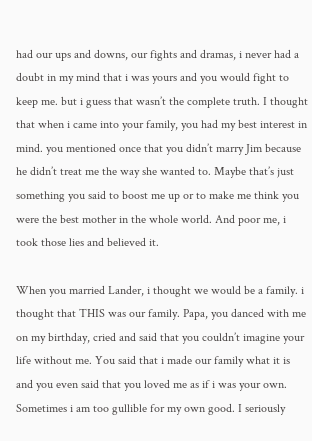had our ups and downs, our fights and dramas, i never had a doubt in my mind that i was yours and you would fight to keep me. but i guess that wasn’t the complete truth. I thought that when i came into your family, you had my best interest in mind. you mentioned once that you didn’t marry Jim because he didn’t treat me the way she wanted to. Maybe that’s just something you said to boost me up or to make me think you were the best mother in the whole world. And poor me, i took those lies and believed it.

When you married Lander, i thought we would be a family. i thought that THIS was our family. Papa, you danced with me on my birthday, cried and said that you couldn’t imagine your life without me. You said that i made our family what it is and you even said that you loved me as if i was your own. Sometimes i am too gullible for my own good. I seriously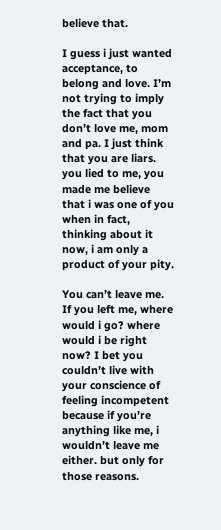believe that.

I guess i just wanted acceptance, to belong and love. I’m not trying to imply the fact that you don’t love me, mom and pa. I just think that you are liars. you lied to me, you made me believe that i was one of you when in fact, thinking about it now, i am only a product of your pity.

You can’t leave me. If you left me, where would i go? where would i be right now? I bet you couldn’t live with your conscience of feeling incompetent because if you’re anything like me, i wouldn’t leave me either. but only for those reasons.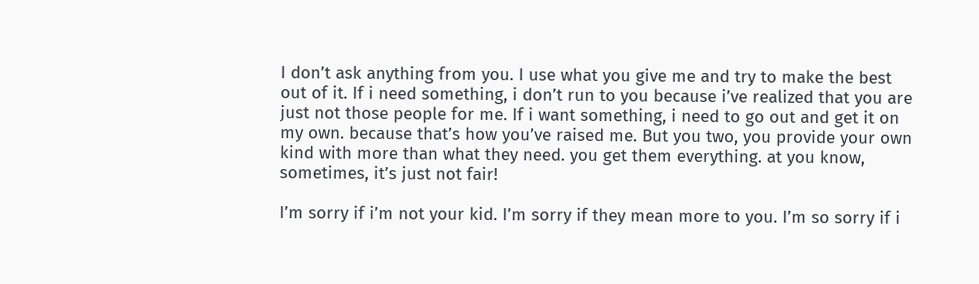I don’t ask anything from you. I use what you give me and try to make the best out of it. If i need something, i don’t run to you because i’ve realized that you are just not those people for me. If i want something, i need to go out and get it on my own. because that’s how you’ve raised me. But you two, you provide your own kind with more than what they need. you get them everything. at you know, sometimes, it’s just not fair!

I’m sorry if i’m not your kid. I’m sorry if they mean more to you. I’m so sorry if i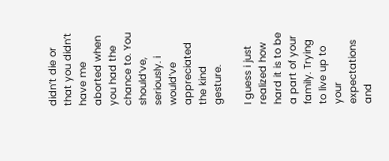didn’t die or that you didn’t have me aborted when you had the chance to. You should’ve, seriously. i would’ve appreciated the kind gesture.

I guess i just realized how hard it is to be a part of your family. Trying to live up to your expectations and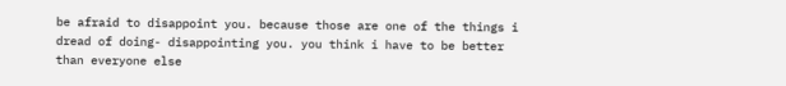be afraid to disappoint you. because those are one of the things i dread of doing- disappointing you. you think i have to be better than everyone else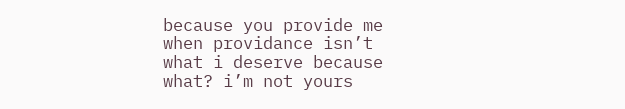because you provide me when providance isn’t what i deserve because what? i’m not yours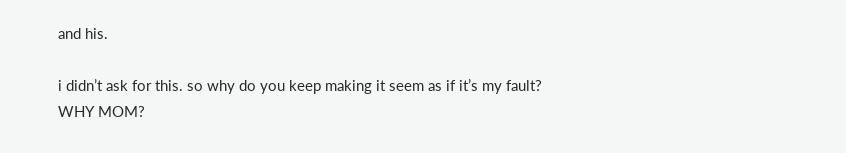and his.

i didn’t ask for this. so why do you keep making it seem as if it’s my fault? WHY MOM?